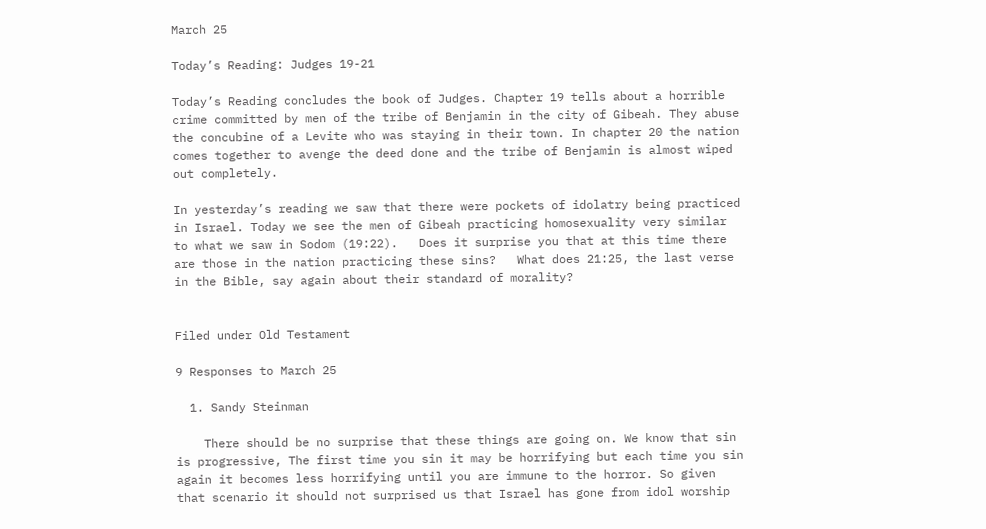March 25

Today’s Reading: Judges 19-21

Today’s Reading concludes the book of Judges. Chapter 19 tells about a horrible crime committed by men of the tribe of Benjamin in the city of Gibeah. They abuse the concubine of a Levite who was staying in their town. In chapter 20 the nation comes together to avenge the deed done and the tribe of Benjamin is almost wiped out completely.

In yesterday’s reading we saw that there were pockets of idolatry being practiced in Israel. Today we see the men of Gibeah practicing homosexuality very similar to what we saw in Sodom (19:22).   Does it surprise you that at this time there are those in the nation practicing these sins?   What does 21:25, the last verse in the Bible, say again about their standard of morality?


Filed under Old Testament

9 Responses to March 25

  1. Sandy Steinman

    There should be no surprise that these things are going on. We know that sin is progressive, The first time you sin it may be horrifying but each time you sin again it becomes less horrifying until you are immune to the horror. So given that scenario it should not surprised us that Israel has gone from idol worship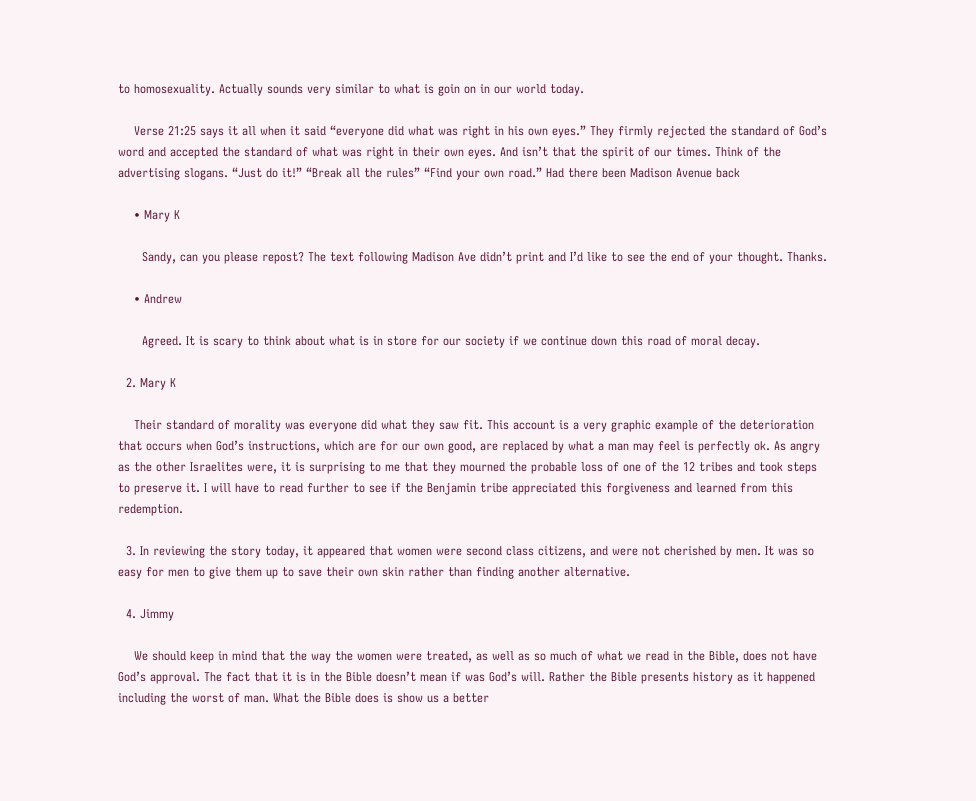to homosexuality. Actually sounds very similar to what is goin on in our world today.

    Verse 21:25 says it all when it said “everyone did what was right in his own eyes.” They firmly rejected the standard of God’s word and accepted the standard of what was right in their own eyes. And isn’t that the spirit of our times. Think of the advertising slogans. “Just do it!” “Break all the rules” “Find your own road.” Had there been Madison Avenue back

    • Mary K

      Sandy, can you please repost? The text following Madison Ave didn’t print and I’d like to see the end of your thought. Thanks.

    • Andrew

      Agreed. It is scary to think about what is in store for our society if we continue down this road of moral decay.

  2. Mary K

    Their standard of morality was everyone did what they saw fit. This account is a very graphic example of the deterioration that occurs when God’s instructions, which are for our own good, are replaced by what a man may feel is perfectly ok. As angry as the other Israelites were, it is surprising to me that they mourned the probable loss of one of the 12 tribes and took steps to preserve it. I will have to read further to see if the Benjamin tribe appreciated this forgiveness and learned from this redemption.

  3. In reviewing the story today, it appeared that women were second class citizens, and were not cherished by men. It was so easy for men to give them up to save their own skin rather than finding another alternative.

  4. Jimmy

    We should keep in mind that the way the women were treated, as well as so much of what we read in the Bible, does not have God’s approval. The fact that it is in the Bible doesn’t mean if was God’s will. Rather the Bible presents history as it happened including the worst of man. What the Bible does is show us a better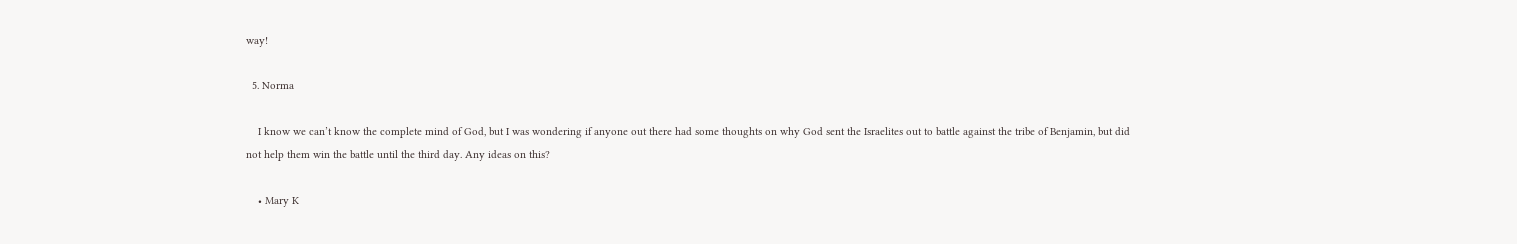way!

  5. Norma

    I know we can’t know the complete mind of God, but I was wondering if anyone out there had some thoughts on why God sent the Israelites out to battle against the tribe of Benjamin, but did not help them win the battle until the third day. Any ideas on this?

    • Mary K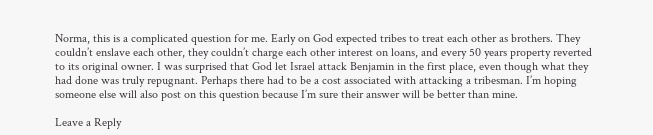Norma, this is a complicated question for me. Early on God expected tribes to treat each other as brothers. They couldn’t enslave each other, they couldn’t charge each other interest on loans, and every 50 years property reverted to its original owner. I was surprised that God let Israel attack Benjamin in the first place, even though what they had done was truly repugnant. Perhaps there had to be a cost associated with attacking a tribesman. I’m hoping someone else will also post on this question because I’m sure their answer will be better than mine.

Leave a Reply